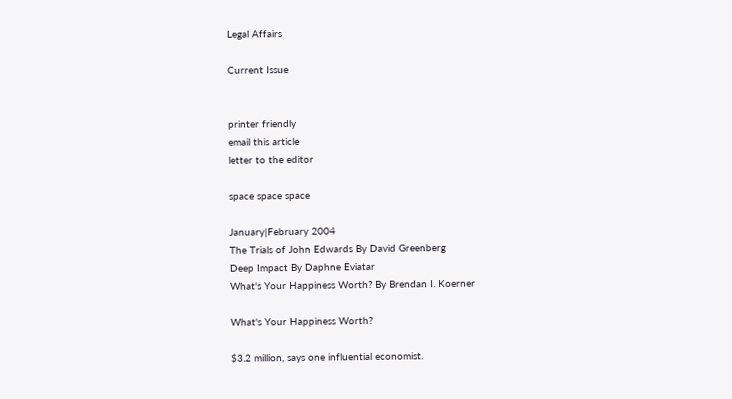Legal Affairs

Current Issue


printer friendly
email this article
letter to the editor

space space space

January|February 2004
The Trials of John Edwards By David Greenberg
Deep Impact By Daphne Eviatar
What's Your Happiness Worth? By Brendan I. Koerner

What's Your Happiness Worth?

$3.2 million, says one influential economist.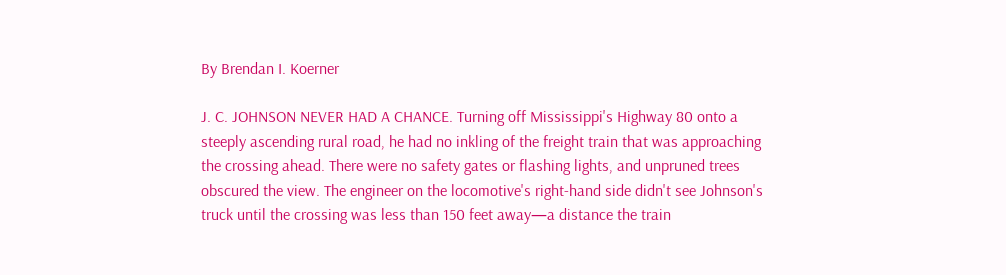By Brendan I. Koerner

J. C. JOHNSON NEVER HAD A CHANCE. Turning off Mississippi's Highway 80 onto a steeply ascending rural road, he had no inkling of the freight train that was approaching the crossing ahead. There were no safety gates or flashing lights, and unpruned trees obscured the view. The engineer on the locomotive's right-hand side didn't see Johnson's truck until the crossing was less than 150 feet away—a distance the train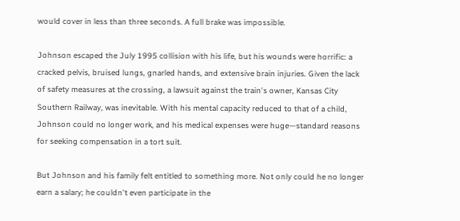would cover in less than three seconds. A full brake was impossible.

Johnson escaped the July 1995 collision with his life, but his wounds were horrific: a cracked pelvis, bruised lungs, gnarled hands, and extensive brain injuries. Given the lack of safety measures at the crossing, a lawsuit against the train's owner, Kansas City Southern Railway, was inevitable. With his mental capacity reduced to that of a child, Johnson could no longer work, and his medical expenses were huge—standard reasons for seeking compensation in a tort suit.

But Johnson and his family felt entitled to something more. Not only could he no longer earn a salary; he couldn't even participate in the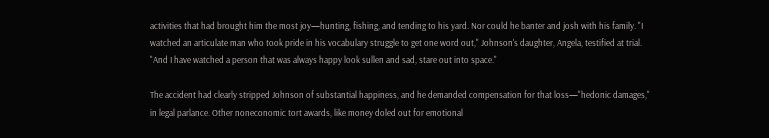activities that had brought him the most joy—hunting, fishing, and tending to his yard. Nor could he banter and josh with his family. "I watched an articulate man who took pride in his vocabulary struggle to get one word out," Johnson's daughter, Angela, testified at trial. "And I have watched a person that was always happy look sullen and sad, stare out into space."

The accident had clearly stripped Johnson of substantial happiness, and he demanded compensation for that loss—"hedonic damages," in legal parlance. Other noneconomic tort awards, like money doled out for emotional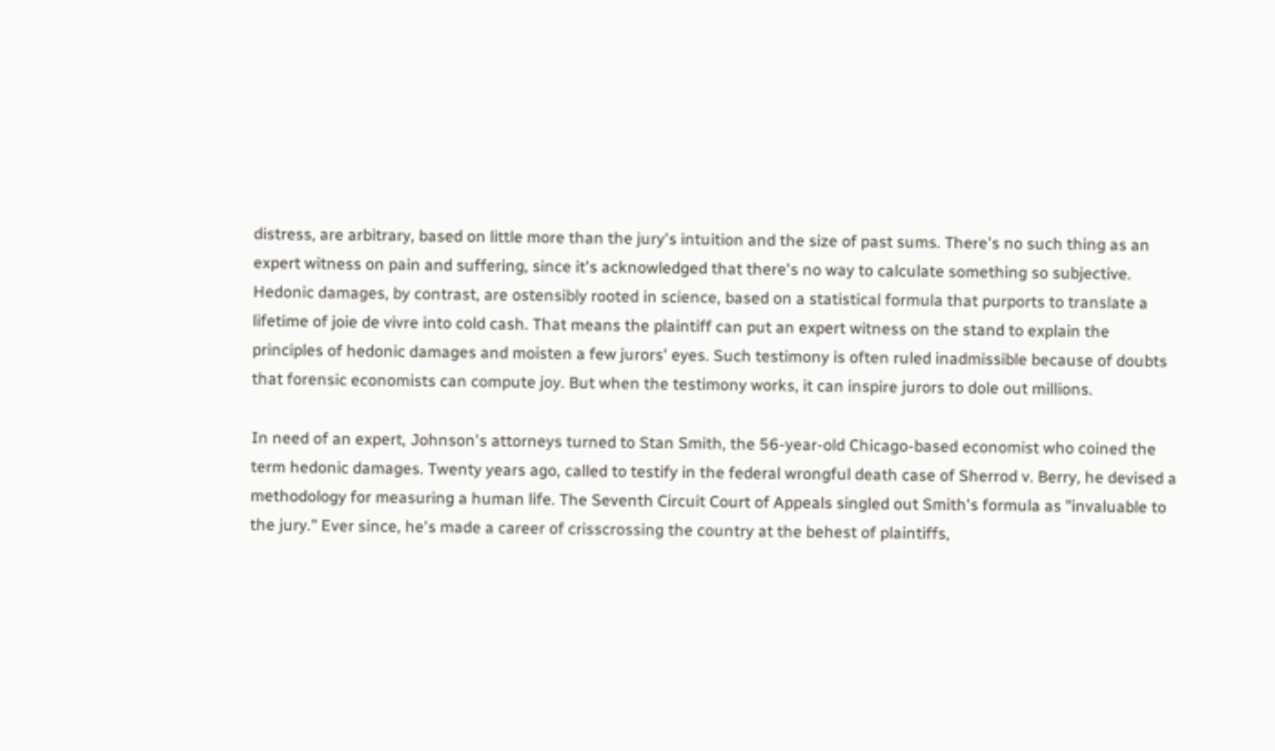distress, are arbitrary, based on little more than the jury's intuition and the size of past sums. There's no such thing as an expert witness on pain and suffering, since it's acknowledged that there's no way to calculate something so subjective. Hedonic damages, by contrast, are ostensibly rooted in science, based on a statistical formula that purports to translate a lifetime of joie de vivre into cold cash. That means the plaintiff can put an expert witness on the stand to explain the principles of hedonic damages and moisten a few jurors' eyes. Such testimony is often ruled inadmissible because of doubts that forensic economists can compute joy. But when the testimony works, it can inspire jurors to dole out millions.

In need of an expert, Johnson's attorneys turned to Stan Smith, the 56-year-old Chicago-based economist who coined the term hedonic damages. Twenty years ago, called to testify in the federal wrongful death case of Sherrod v. Berry, he devised a methodology for measuring a human life. The Seventh Circuit Court of Appeals singled out Smith's formula as "invaluable to the jury." Ever since, he's made a career of crisscrossing the country at the behest of plaintiffs,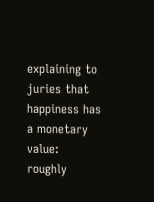explaining to juries that happiness has a monetary value: roughly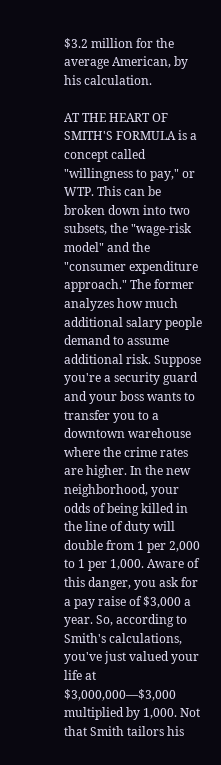$3.2 million for the average American, by his calculation.

AT THE HEART OF SMITH'S FORMULA is a concept called "willingness to pay," or WTP. This can be broken down into two subsets, the "wage-risk model" and the "consumer expenditure approach." The former analyzes how much additional salary people demand to assume additional risk. Suppose you're a security guard and your boss wants to transfer you to a downtown warehouse where the crime rates are higher. In the new neighborhood, your odds of being killed in the line of duty will double from 1 per 2,000 to 1 per 1,000. Aware of this danger, you ask for a pay raise of $3,000 a year. So, according to Smith's calculations, you've just valued your life at $3,000,000—$3,000 multiplied by 1,000. Not that Smith tailors his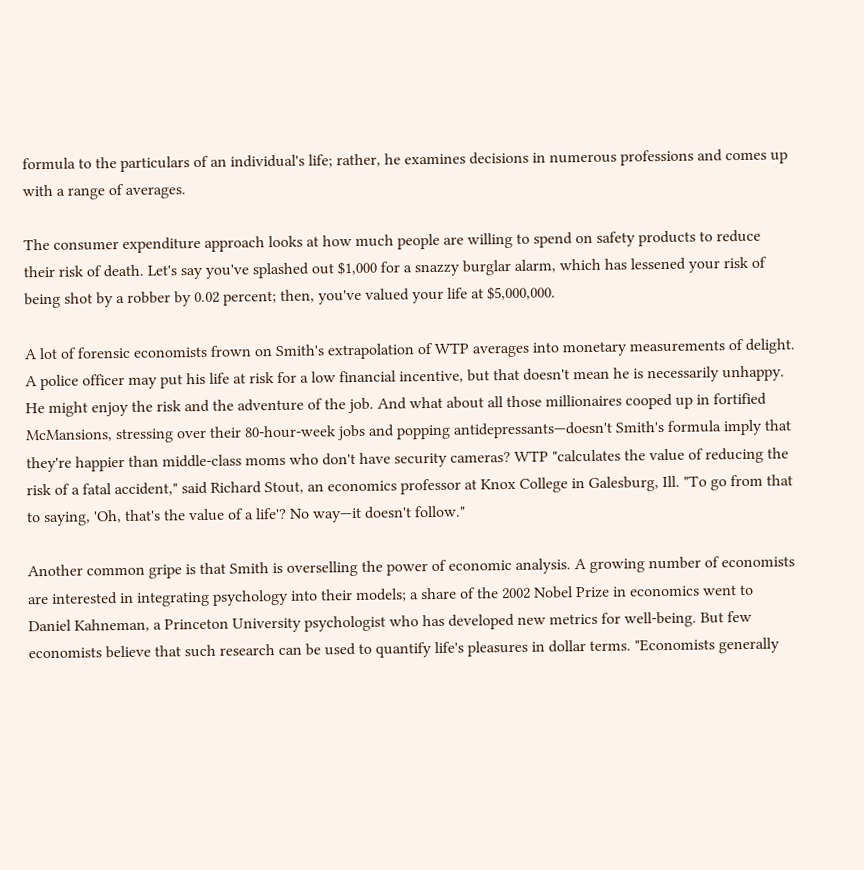formula to the particulars of an individual's life; rather, he examines decisions in numerous professions and comes up with a range of averages.

The consumer expenditure approach looks at how much people are willing to spend on safety products to reduce their risk of death. Let's say you've splashed out $1,000 for a snazzy burglar alarm, which has lessened your risk of being shot by a robber by 0.02 percent; then, you've valued your life at $5,000,000.

A lot of forensic economists frown on Smith's extrapolation of WTP averages into monetary measurements of delight. A police officer may put his life at risk for a low financial incentive, but that doesn't mean he is necessarily unhappy. He might enjoy the risk and the adventure of the job. And what about all those millionaires cooped up in fortified McMansions, stressing over their 80-hour-week jobs and popping antidepressants—doesn't Smith's formula imply that they're happier than middle-class moms who don't have security cameras? WTP "calculates the value of reducing the risk of a fatal accident," said Richard Stout, an economics professor at Knox College in Galesburg, Ill. "To go from that to saying, 'Oh, that's the value of a life'? No way—it doesn't follow."

Another common gripe is that Smith is overselling the power of economic analysis. A growing number of economists are interested in integrating psychology into their models; a share of the 2002 Nobel Prize in economics went to Daniel Kahneman, a Princeton University psychologist who has developed new metrics for well-being. But few economists believe that such research can be used to quantify life's pleasures in dollar terms. "Economists generally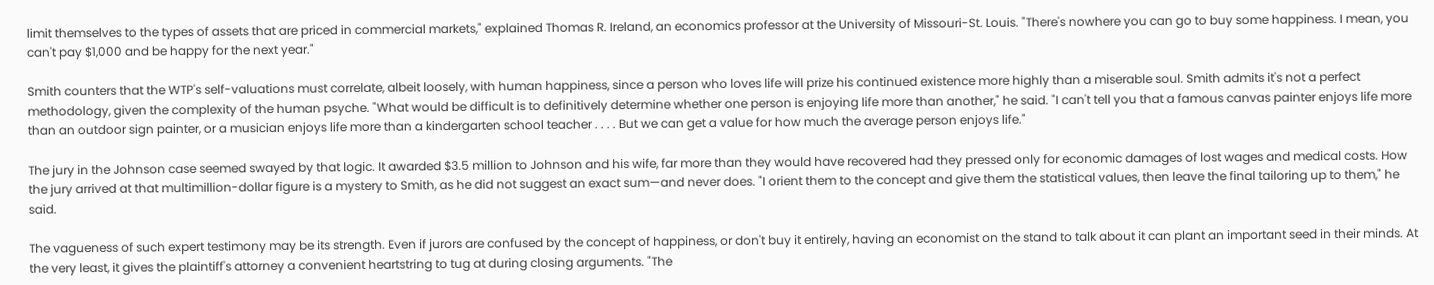limit themselves to the types of assets that are priced in commercial markets," explained Thomas R. Ireland, an economics professor at the University of Missouri-St. Louis. "There's nowhere you can go to buy some happiness. I mean, you can't pay $1,000 and be happy for the next year."

Smith counters that the WTP's self-valuations must correlate, albeit loosely, with human happiness, since a person who loves life will prize his continued existence more highly than a miserable soul. Smith admits it's not a perfect methodology, given the complexity of the human psyche. "What would be difficult is to definitively determine whether one person is enjoying life more than another," he said. "I can't tell you that a famous canvas painter enjoys life more than an outdoor sign painter, or a musician enjoys life more than a kindergarten school teacher . . . . But we can get a value for how much the average person enjoys life."

The jury in the Johnson case seemed swayed by that logic. It awarded $3.5 million to Johnson and his wife, far more than they would have recovered had they pressed only for economic damages of lost wages and medical costs. How the jury arrived at that multimillion-dollar figure is a mystery to Smith, as he did not suggest an exact sum—and never does. "I orient them to the concept and give them the statistical values, then leave the final tailoring up to them," he said.

The vagueness of such expert testimony may be its strength. Even if jurors are confused by the concept of happiness, or don't buy it entirely, having an economist on the stand to talk about it can plant an important seed in their minds. At the very least, it gives the plaintiff's attorney a convenient heartstring to tug at during closing arguments. "The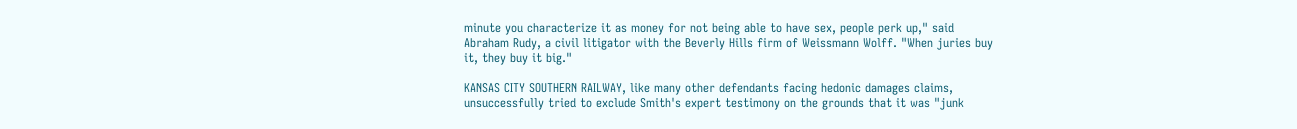minute you characterize it as money for not being able to have sex, people perk up," said Abraham Rudy, a civil litigator with the Beverly Hills firm of Weissmann Wolff. "When juries buy it, they buy it big."

KANSAS CITY SOUTHERN RAILWAY, like many other defendants facing hedonic damages claims, unsuccessfully tried to exclude Smith's expert testimony on the grounds that it was "junk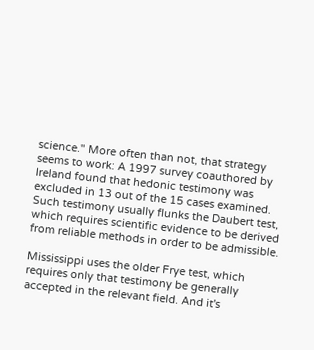science." More often than not, that strategy seems to work: A 1997 survey coauthored by Ireland found that hedonic testimony was excluded in 13 out of the 15 cases examined. Such testimony usually flunks the Daubert test, which requires scientific evidence to be derived from reliable methods in order to be admissible.

Mississippi uses the older Frye test, which requires only that testimony be generally accepted in the relevant field. And it's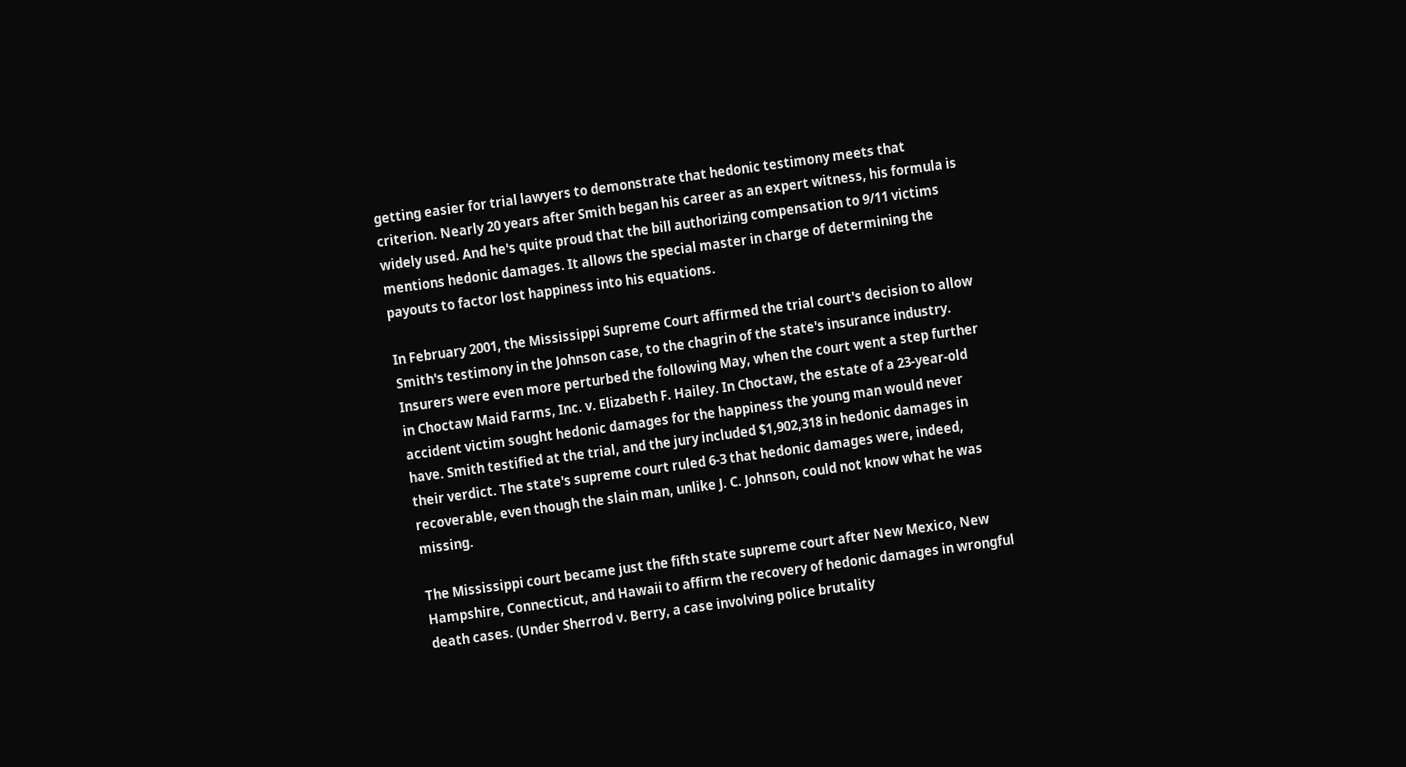getting easier for trial lawyers to demonstrate that hedonic testimony meets that criterion. Nearly 20 years after Smith began his career as an expert witness, his formula is widely used. And he's quite proud that the bill authorizing compensation to 9/11 victims mentions hedonic damages. It allows the special master in charge of determining the payouts to factor lost happiness into his equations.

In February 2001, the Mississippi Supreme Court affirmed the trial court's decision to allow Smith's testimony in the Johnson case, to the chagrin of the state's insurance industry. Insurers were even more perturbed the following May, when the court went a step further in Choctaw Maid Farms, Inc. v. Elizabeth F. Hailey. In Choctaw, the estate of a 23-year-old accident victim sought hedonic damages for the happiness the young man would never have. Smith testified at the trial, and the jury included $1,902,318 in hedonic damages in their verdict. The state's supreme court ruled 6-3 that hedonic damages were, indeed, recoverable, even though the slain man, unlike J. C. Johnson, could not know what he was missing.

The Mississippi court became just the fifth state supreme court after New Mexico, New Hampshire, Connecticut, and Hawaii to affirm the recovery of hedonic damages in wrongful death cases. (Under Sherrod v. Berry, a case involving police brutality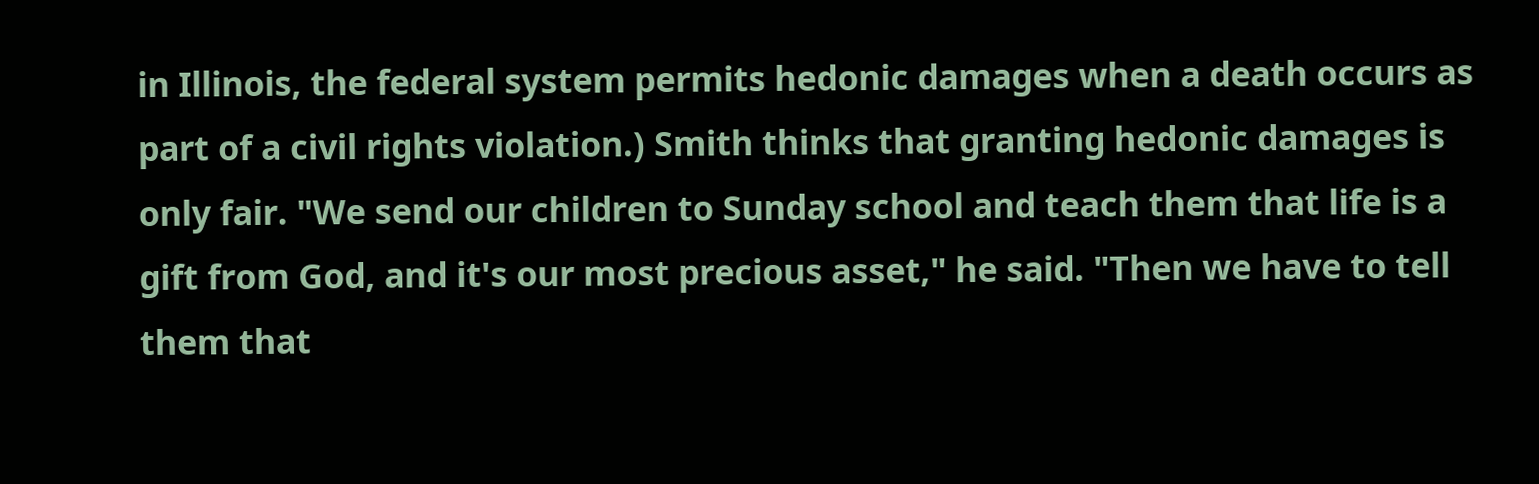in Illinois, the federal system permits hedonic damages when a death occurs as part of a civil rights violation.) Smith thinks that granting hedonic damages is only fair. "We send our children to Sunday school and teach them that life is a gift from God, and it's our most precious asset," he said. "Then we have to tell them that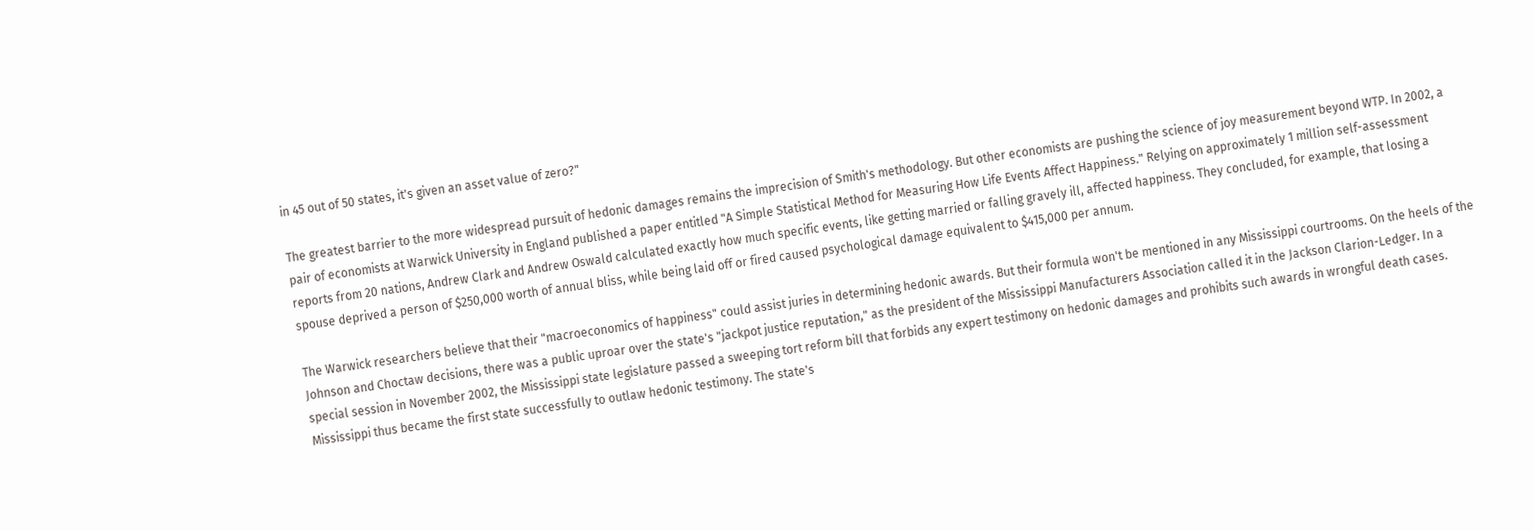in 45 out of 50 states, it's given an asset value of zero?"

The greatest barrier to the more widespread pursuit of hedonic damages remains the imprecision of Smith's methodology. But other economists are pushing the science of joy measurement beyond WTP. In 2002, a pair of economists at Warwick University in England published a paper entitled "A Simple Statistical Method for Measuring How Life Events Affect Happiness." Relying on approximately 1 million self-assessment reports from 20 nations, Andrew Clark and Andrew Oswald calculated exactly how much specific events, like getting married or falling gravely ill, affected happiness. They concluded, for example, that losing a spouse deprived a person of $250,000 worth of annual bliss, while being laid off or fired caused psychological damage equivalent to $415,000 per annum.

The Warwick researchers believe that their "macroeconomics of happiness" could assist juries in determining hedonic awards. But their formula won't be mentioned in any Mississippi courtrooms. On the heels of the Johnson and Choctaw decisions, there was a public uproar over the state's "jackpot justice reputation," as the president of the Mississippi Manufacturers Association called it in the Jackson Clarion-Ledger. In a special session in November 2002, the Mississippi state legislature passed a sweeping tort reform bill that forbids any expert testimony on hedonic damages and prohibits such awards in wrongful death cases. Mississippi thus became the first state successfully to outlaw hedonic testimony. The state's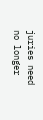juries need no longer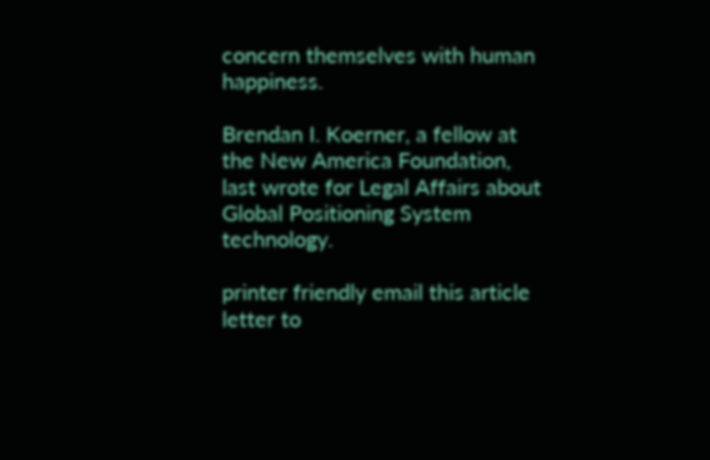concern themselves with human happiness.

Brendan I. Koerner, a fellow at the New America Foundation, last wrote for Legal Affairs about Global Positioning System technology.

printer friendly email this article letter to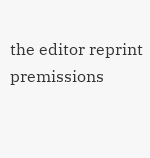the editor reprint premissions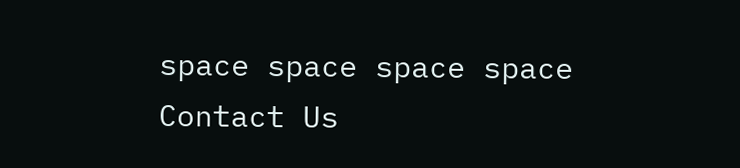space space space space
Contact Us